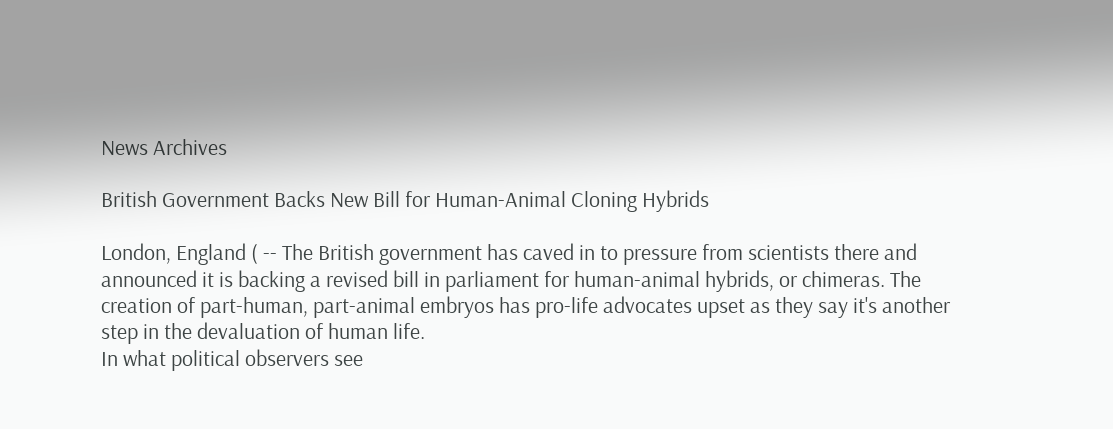News Archives

British Government Backs New Bill for Human-Animal Cloning Hybrids

London, England ( -- The British government has caved in to pressure from scientists there and announced it is backing a revised bill in parliament for human-animal hybrids, or chimeras. The creation of part-human, part-animal embryos has pro-life advocates upset as they say it's another step in the devaluation of human life.
In what political observers see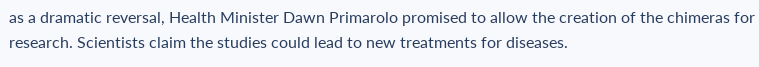as a dramatic reversal, Health Minister Dawn Primarolo promised to allow the creation of the chimeras for research. Scientists claim the studies could lead to new treatments for diseases.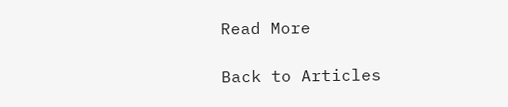Read More

Back to Articles